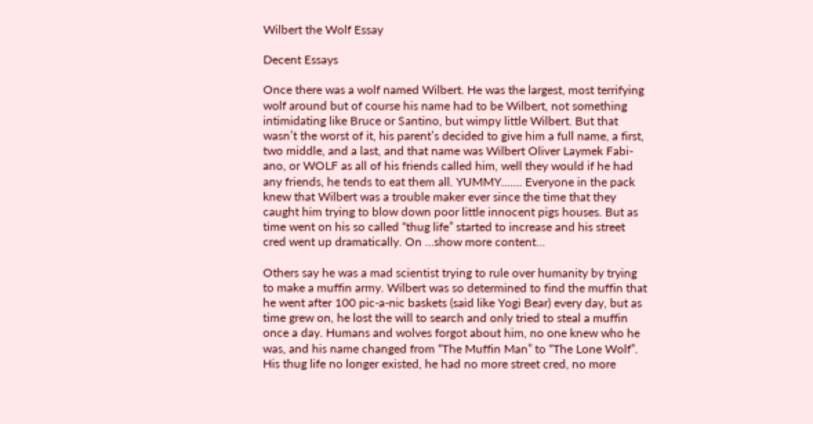Wilbert the Wolf Essay

Decent Essays

Once there was a wolf named Wilbert. He was the largest, most terrifying wolf around but of course his name had to be Wilbert, not something intimidating like Bruce or Santino, but wimpy little Wilbert. But that wasn’t the worst of it, his parent’s decided to give him a full name, a first, two middle, and a last, and that name was Wilbert Oliver Laymek Fabi-ano, or WOLF as all of his friends called him, well they would if he had any friends, he tends to eat them all. YUMMY....... Everyone in the pack knew that Wilbert was a trouble maker ever since the time that they caught him trying to blow down poor little innocent pigs houses. But as time went on his so called “thug life” started to increase and his street cred went up dramatically. On …show more content…

Others say he was a mad scientist trying to rule over humanity by trying to make a muffin army. Wilbert was so determined to find the muffin that he went after 100 pic-a-nic baskets (said like Yogi Bear) every day, but as time grew on, he lost the will to search and only tried to steal a muffin once a day. Humans and wolves forgot about him, no one knew who he was, and his name changed from “The Muffin Man” to “The Lone Wolf”. His thug life no longer existed, he had no more street cred, no more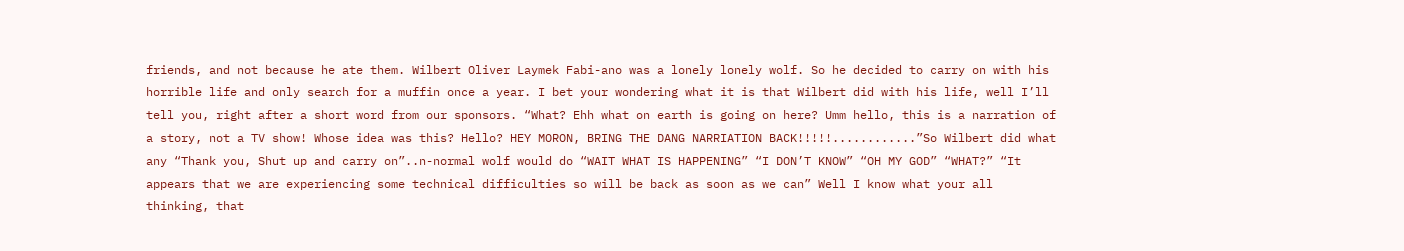friends, and not because he ate them. Wilbert Oliver Laymek Fabi-ano was a lonely lonely wolf. So he decided to carry on with his horrible life and only search for a muffin once a year. I bet your wondering what it is that Wilbert did with his life, well I’ll tell you, right after a short word from our sponsors. “What? Ehh what on earth is going on here? Umm hello, this is a narration of a story, not a TV show! Whose idea was this? Hello? HEY MORON, BRING THE DANG NARRIATION BACK!!!!!............”So Wilbert did what any “Thank you, Shut up and carry on”..n-normal wolf would do “WAIT WHAT IS HAPPENING” “I DON’T KNOW” “OH MY GOD” “WHAT?” “It appears that we are experiencing some technical difficulties so will be back as soon as we can” Well I know what your all thinking, that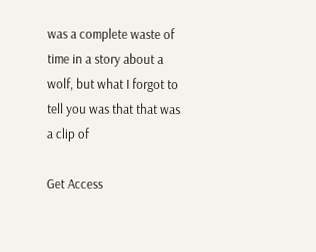was a complete waste of time in a story about a wolf, but what I forgot to tell you was that that was a clip of

Get Access